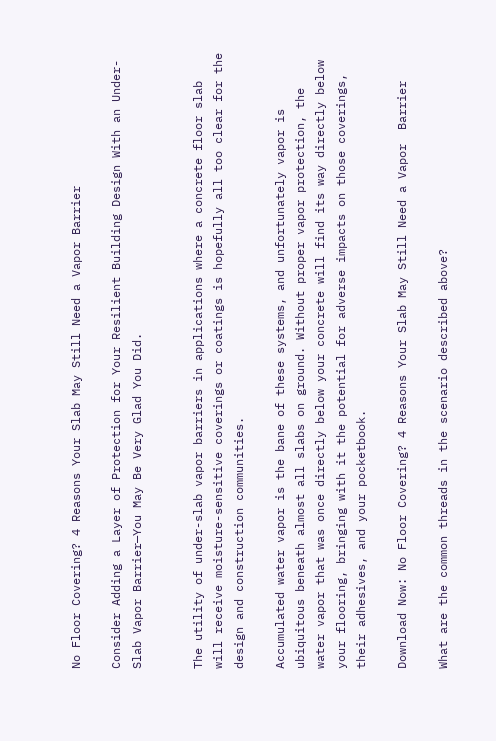No Floor Covering? 4 Reasons Your Slab May Still Need a Vapor Barrier

Consider Adding a Layer of Protection for Your Resilient Building Design With an Under-Slab Vapor Barrier—You May Be Very Glad You Did.


The utility of under-slab vapor barriers in applications where a concrete floor slab will receive moisture-sensitive coverings or coatings is hopefully all too clear for the design and construction communities.

Accumulated water vapor is the bane of these systems, and unfortunately vapor is ubiquitous beneath almost all slabs on ground. Without proper vapor protection, the water vapor that was once directly below your concrete will find its way directly below your flooring, bringing with it the potential for adverse impacts on those coverings, their adhesives, and your pocketbook.

Download Now: No Floor Covering? 4 Reasons Your Slab May Still Need a Vapor  Barrier

What are the common threads in the scenario described above?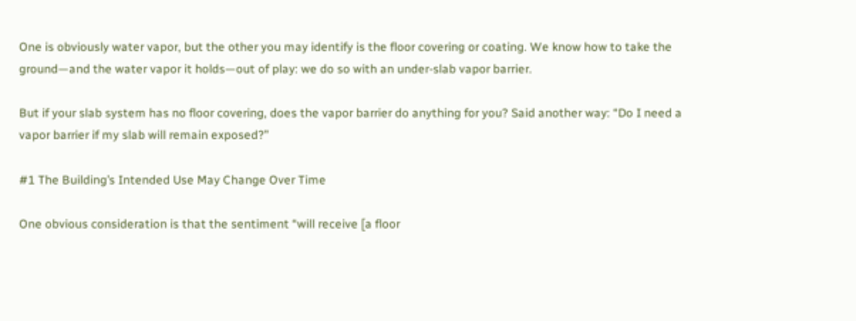One is obviously water vapor, but the other you may identify is the floor covering or coating. We know how to take the ground—and the water vapor it holds—out of play: we do so with an under-slab vapor barrier.

But if your slab system has no floor covering, does the vapor barrier do anything for you? Said another way: “Do I need a vapor barrier if my slab will remain exposed?”

#1 The Building’s Intended Use May Change Over Time

One obvious consideration is that the sentiment “will receive [a floor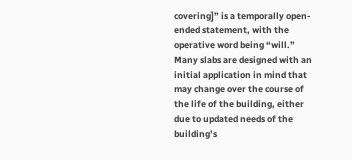covering]” is a temporally open-ended statement, with the operative word being “will.” Many slabs are designed with an initial application in mind that may change over the course of the life of the building, either due to updated needs of the building’s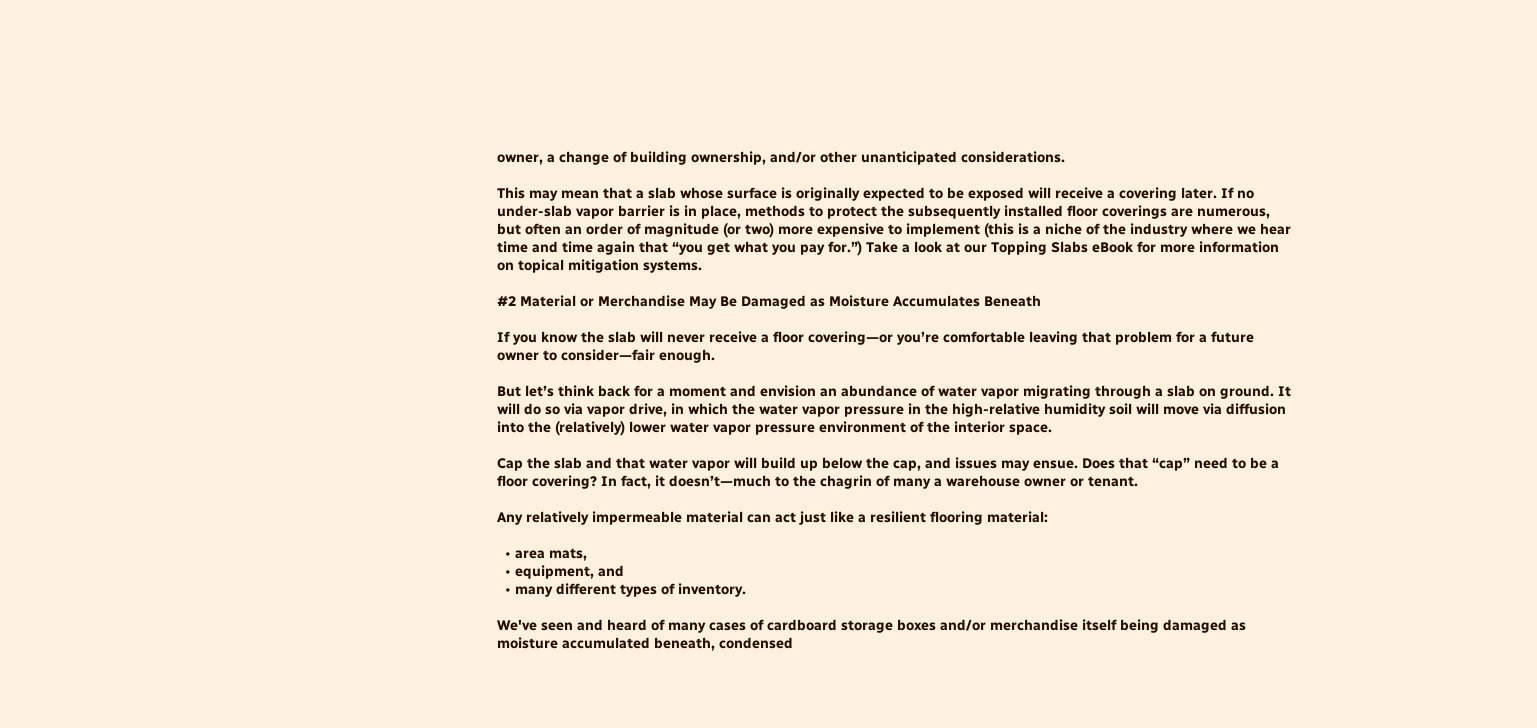owner, a change of building ownership, and/or other unanticipated considerations.

This may mean that a slab whose surface is originally expected to be exposed will receive a covering later. If no under-slab vapor barrier is in place, methods to protect the subsequently installed floor coverings are numerous, but often an order of magnitude (or two) more expensive to implement (this is a niche of the industry where we hear time and time again that “you get what you pay for.”) Take a look at our Topping Slabs eBook for more information on topical mitigation systems.

#2 Material or Merchandise May Be Damaged as Moisture Accumulates Beneath

If you know the slab will never receive a floor covering—or you’re comfortable leaving that problem for a future owner to consider—fair enough.

But let’s think back for a moment and envision an abundance of water vapor migrating through a slab on ground. It will do so via vapor drive, in which the water vapor pressure in the high-relative humidity soil will move via diffusion into the (relatively) lower water vapor pressure environment of the interior space.

Cap the slab and that water vapor will build up below the cap, and issues may ensue. Does that “cap” need to be a floor covering? In fact, it doesn’t—much to the chagrin of many a warehouse owner or tenant.

Any relatively impermeable material can act just like a resilient flooring material:

  • area mats,
  • equipment, and
  • many different types of inventory.

We've seen and heard of many cases of cardboard storage boxes and/or merchandise itself being damaged as moisture accumulated beneath, condensed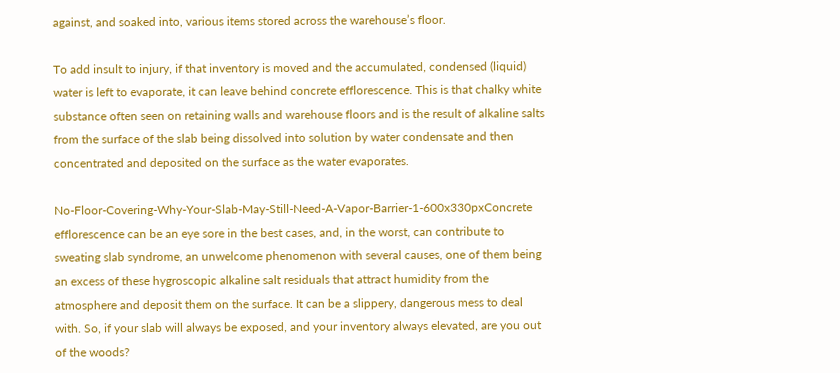against, and soaked into, various items stored across the warehouse’s floor.

To add insult to injury, if that inventory is moved and the accumulated, condensed (liquid) water is left to evaporate, it can leave behind concrete efflorescence. This is that chalky white substance often seen on retaining walls and warehouse floors and is the result of alkaline salts from the surface of the slab being dissolved into solution by water condensate and then concentrated and deposited on the surface as the water evaporates.

No-Floor-Covering-Why-Your-Slab-May-Still-Need-A-Vapor-Barrier-1-600x330pxConcrete efflorescence can be an eye sore in the best cases, and, in the worst, can contribute to sweating slab syndrome, an unwelcome phenomenon with several causes, one of them being an excess of these hygroscopic alkaline salt residuals that attract humidity from the atmosphere and deposit them on the surface. It can be a slippery, dangerous mess to deal with. So, if your slab will always be exposed, and your inventory always elevated, are you out of the woods?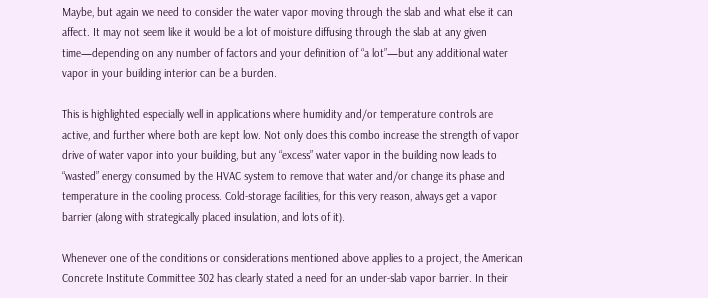Maybe, but again we need to consider the water vapor moving through the slab and what else it can affect. It may not seem like it would be a lot of moisture diffusing through the slab at any given time—depending on any number of factors and your definition of “a lot”—but any additional water vapor in your building interior can be a burden.

This is highlighted especially well in applications where humidity and/or temperature controls are active, and further where both are kept low. Not only does this combo increase the strength of vapor drive of water vapor into your building, but any “excess” water vapor in the building now leads to “wasted” energy consumed by the HVAC system to remove that water and/or change its phase and temperature in the cooling process. Cold-storage facilities, for this very reason, always get a vapor barrier (along with strategically placed insulation, and lots of it).

Whenever one of the conditions or considerations mentioned above applies to a project, the American Concrete Institute Committee 302 has clearly stated a need for an under-slab vapor barrier. In their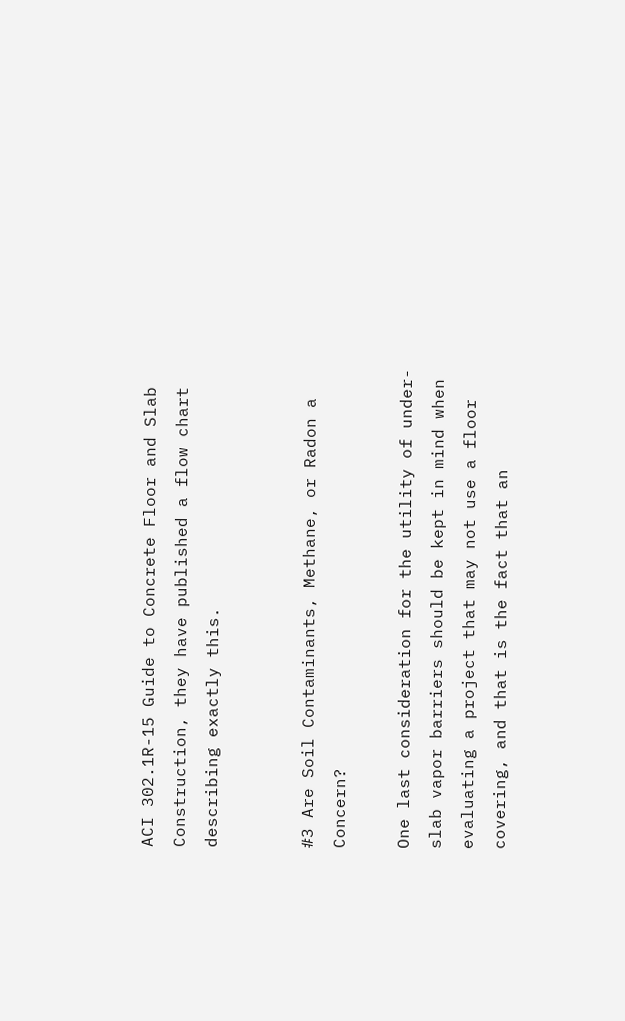ACI 302.1R-15 Guide to Concrete Floor and Slab Construction, they have published a flow chart describing exactly this.


#3 Are Soil Contaminants, Methane, or Radon a Concern?

One last consideration for the utility of under-slab vapor barriers should be kept in mind when evaluating a project that may not use a floor covering, and that is the fact that an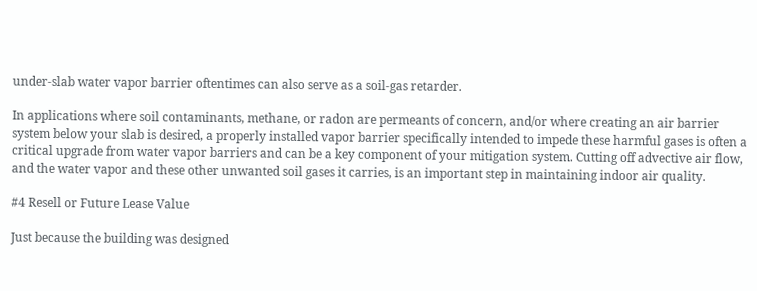under-slab water vapor barrier oftentimes can also serve as a soil-gas retarder.

In applications where soil contaminants, methane, or radon are permeants of concern, and/or where creating an air barrier system below your slab is desired, a properly installed vapor barrier specifically intended to impede these harmful gases is often a critical upgrade from water vapor barriers and can be a key component of your mitigation system. Cutting off advective air flow, and the water vapor and these other unwanted soil gases it carries, is an important step in maintaining indoor air quality.

#4 Resell or Future Lease Value

Just because the building was designed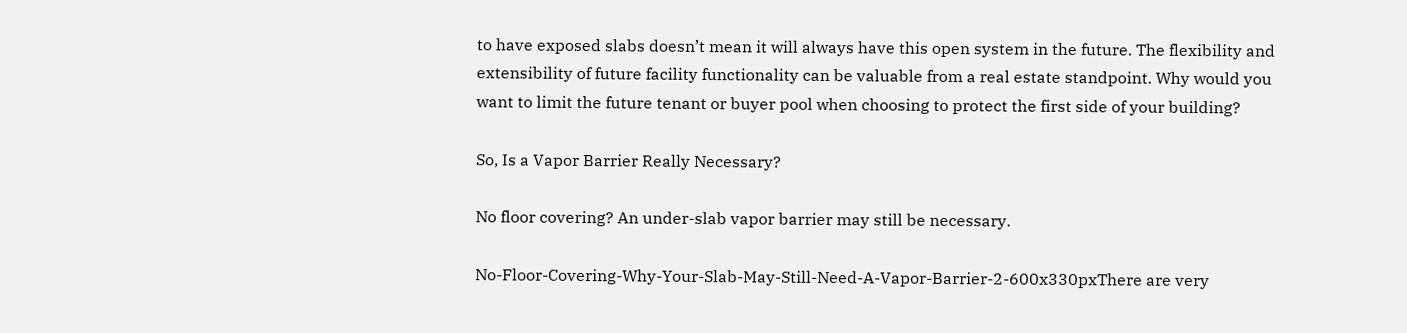to have exposed slabs doesn’t mean it will always have this open system in the future. The flexibility and extensibility of future facility functionality can be valuable from a real estate standpoint. Why would you want to limit the future tenant or buyer pool when choosing to protect the first side of your building?

So, Is a Vapor Barrier Really Necessary?

No floor covering? An under-slab vapor barrier may still be necessary.

No-Floor-Covering-Why-Your-Slab-May-Still-Need-A-Vapor-Barrier-2-600x330pxThere are very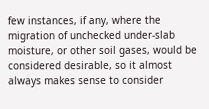few instances, if any, where the migration of unchecked under-slab moisture, or other soil gases, would be considered desirable, so it almost always makes sense to consider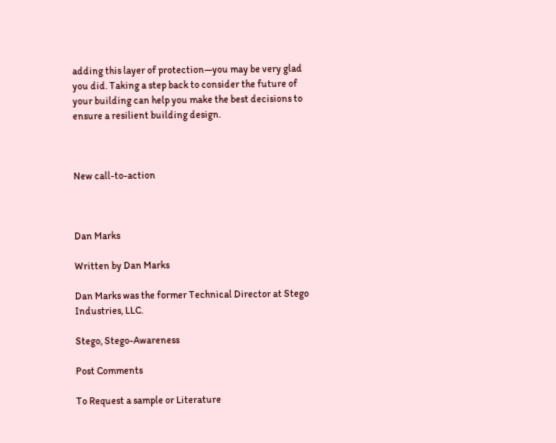adding this layer of protection—you may be very glad you did. Taking a step back to consider the future of your building can help you make the best decisions to ensure a resilient building design.



New call-to-action



Dan Marks

Written by Dan Marks

Dan Marks was the former Technical Director at Stego Industries, LLC.

Stego, Stego-Awareness

Post Comments

To Request a sample or Literature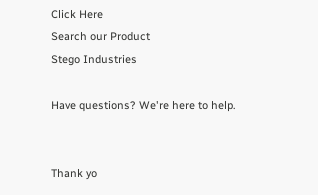Click Here
Search our Product
Stego Industries

Have questions? We're here to help.


Thank yo